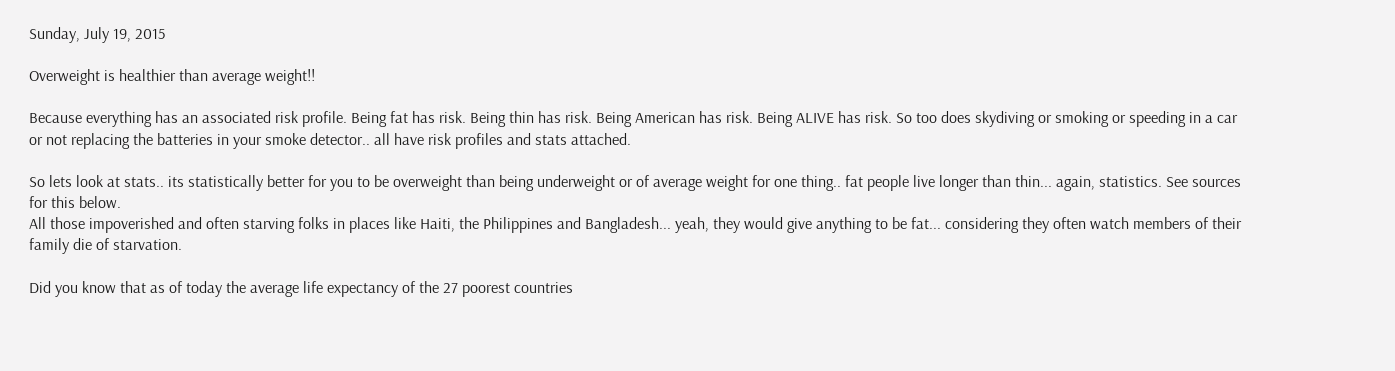Sunday, July 19, 2015

Overweight is healthier than average weight!!

Because everything has an associated risk profile. Being fat has risk. Being thin has risk. Being American has risk. Being ALIVE has risk. So too does skydiving or smoking or speeding in a car or not replacing the batteries in your smoke detector.. all have risk profiles and stats attached.

So lets look at stats.. its statistically better for you to be overweight than being underweight or of average weight for one thing.. fat people live longer than thin... again, statistics. See sources for this below.
All those impoverished and often starving folks in places like Haiti, the Philippines and Bangladesh... yeah, they would give anything to be fat... considering they often watch members of their family die of starvation.

Did you know that as of today the average life expectancy of the 27 poorest countries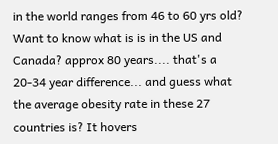in the world ranges from 46 to 60 yrs old? Want to know what is is in the US and Canada? approx 80 years.... that's a 20-34 year difference... and guess what the average obesity rate in these 27 countries is? It hovers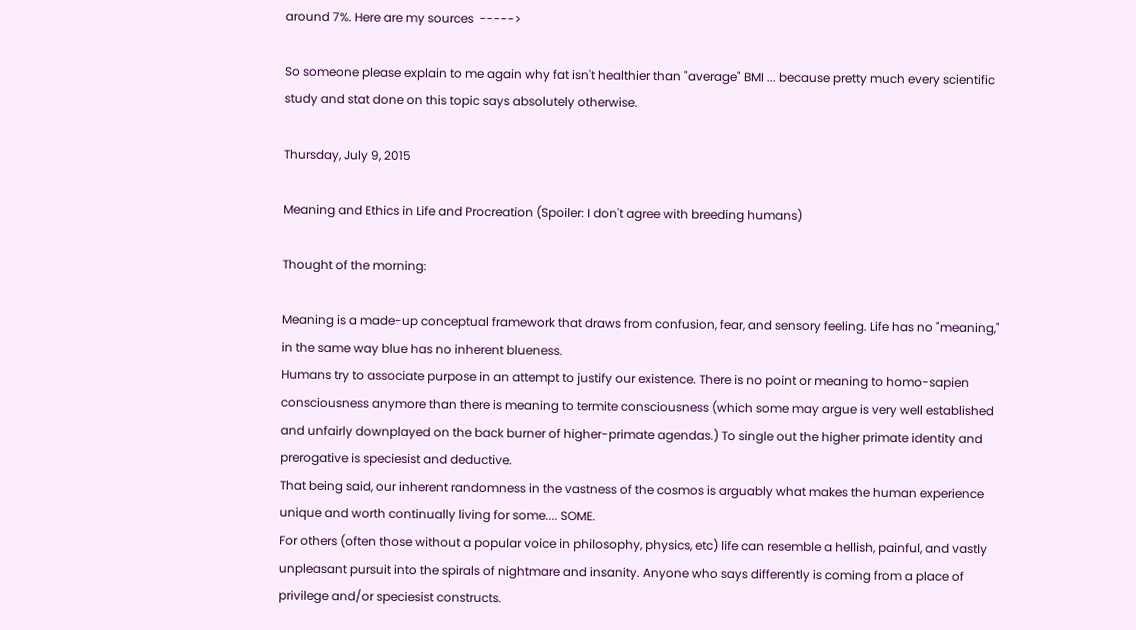around 7%. Here are my sources  ----->

So someone please explain to me again why fat isn't healthier than "average" BMI ... because pretty much every scientific study and stat done on this topic says absolutely otherwise.

Thursday, July 9, 2015

Meaning and Ethics in Life and Procreation (Spoiler: I don't agree with breeding humans)

Thought of the morning:

Meaning is a made-up conceptual framework that draws from confusion, fear, and sensory feeling. Life has no "meaning," in the same way blue has no inherent blueness.
Humans try to associate purpose in an attempt to justify our existence. There is no point or meaning to homo-sapien consciousness anymore than there is meaning to termite consciousness (which some may argue is very well established and unfairly downplayed on the back burner of higher-primate agendas.) To single out the higher primate identity and prerogative is speciesist and deductive.
That being said, our inherent randomness in the vastness of the cosmos is arguably what makes the human experience unique and worth continually living for some.... SOME.
For others (often those without a popular voice in philosophy, physics, etc) life can resemble a hellish, painful, and vastly unpleasant pursuit into the spirals of nightmare and insanity. Anyone who says differently is coming from a place of privilege and/or speciesist constructs.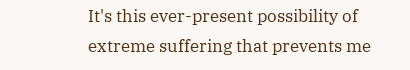It's this ever-present possibility of extreme suffering that prevents me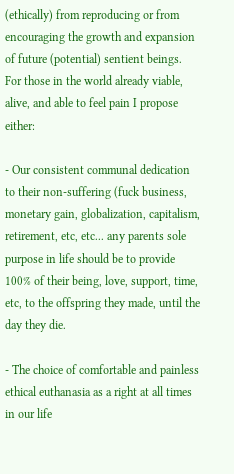(ethically) from reproducing or from encouraging the growth and expansion of future (potential) sentient beings.
For those in the world already viable, alive, and able to feel pain I propose either:

- Our consistent communal dedication to their non-suffering (fuck business, monetary gain, globalization, capitalism, retirement, etc, etc... any parents sole purpose in life should be to provide 100% of their being, love, support, time, etc, to the offspring they made, until the day they die.

- The choice of comfortable and painless ethical euthanasia as a right at all times in our life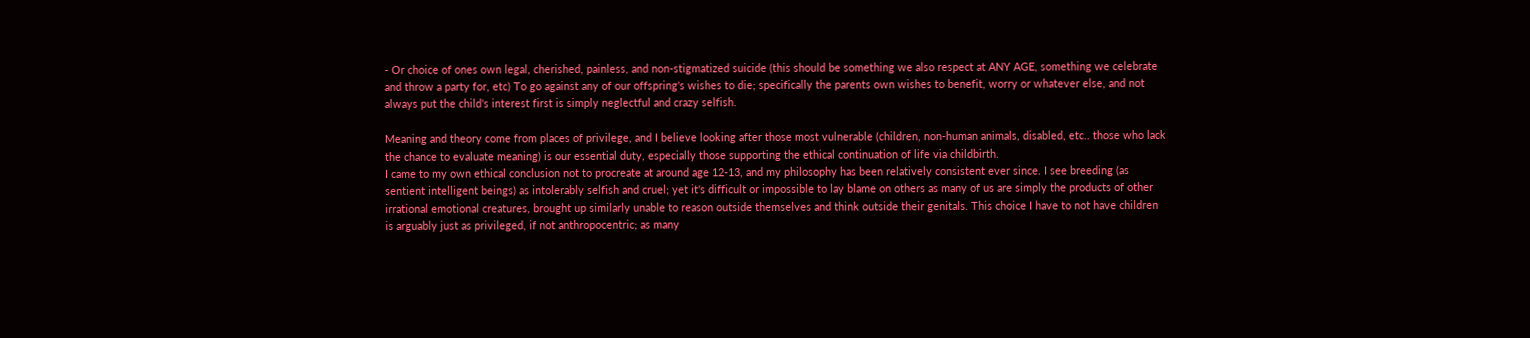- Or choice of ones own legal, cherished, painless, and non-stigmatized suicide (this should be something we also respect at ANY AGE, something we celebrate and throw a party for, etc) To go against any of our offspring's wishes to die; specifically the parents own wishes to benefit, worry or whatever else, and not always put the child's interest first is simply neglectful and crazy selfish.

Meaning and theory come from places of privilege, and I believe looking after those most vulnerable (children, non-human animals, disabled, etc.. those who lack the chance to evaluate meaning) is our essential duty, especially those supporting the ethical continuation of life via childbirth.
I came to my own ethical conclusion not to procreate at around age 12-13, and my philosophy has been relatively consistent ever since. I see breeding (as sentient intelligent beings) as intolerably selfish and cruel; yet it's difficult or impossible to lay blame on others as many of us are simply the products of other irrational emotional creatures, brought up similarly unable to reason outside themselves and think outside their genitals. This choice I have to not have children is arguably just as privileged, if not anthropocentric; as many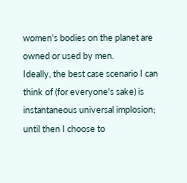women's bodies on the planet are owned or used by men.
Ideally, the best case scenario I can think of (for everyone's sake) is instantaneous universal implosion; until then I choose to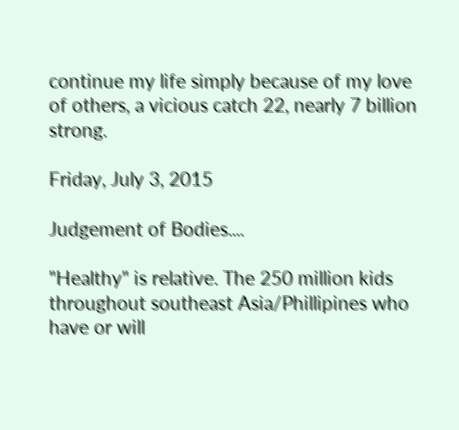continue my life simply because of my love of others, a vicious catch 22, nearly 7 billion strong.

Friday, July 3, 2015

Judgement of Bodies....

"Healthy" is relative. The 250 million kids throughout southeast Asia/Phillipines who have or will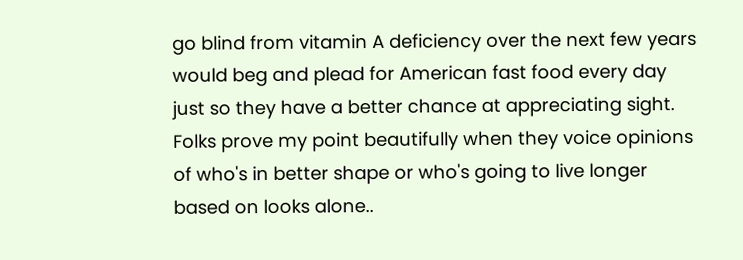go blind from vitamin A deficiency over the next few years would beg and plead for American fast food every day just so they have a better chance at appreciating sight. Folks prove my point beautifully when they voice opinions of who's in better shape or who's going to live longer based on looks alone..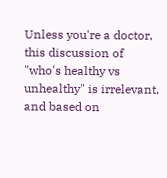Unless you're a doctor, this discussion of "who's healthy vs unhealthy" is irrelevant, and based on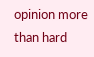opinion more than hard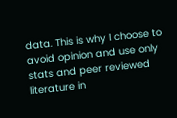data. This is why I choose to avoid opinion and use only stats and peer reviewed literature in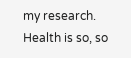my research.
Health is so, so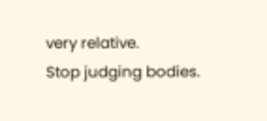very relative.
Stop judging bodies.